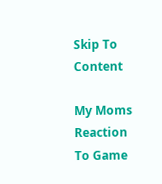Skip To Content

My Moms Reaction To Game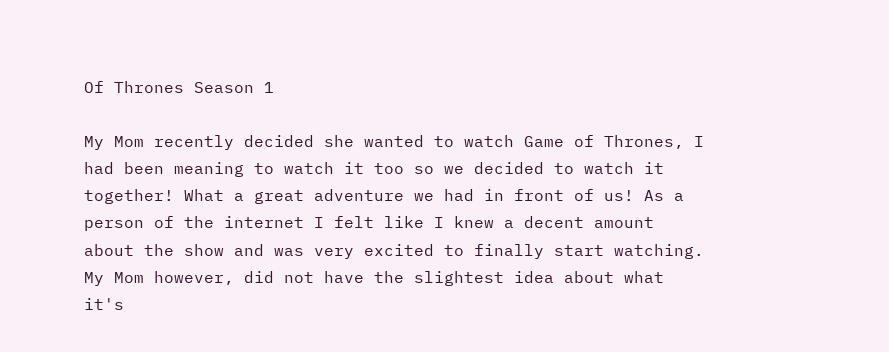Of Thrones Season 1

My Mom recently decided she wanted to watch Game of Thrones, I had been meaning to watch it too so we decided to watch it together! What a great adventure we had in front of us! As a person of the internet I felt like I knew a decent amount about the show and was very excited to finally start watching. My Mom however, did not have the slightest idea about what it's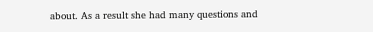about. As a result she had many questions and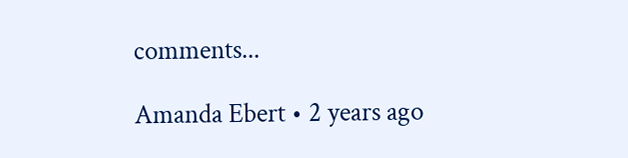comments...

Amanda Ebert • 2 years ago